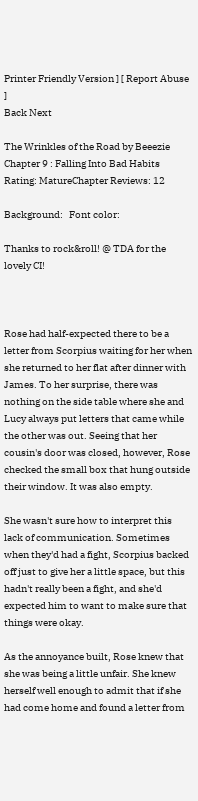Printer Friendly Version ] [ Report Abuse ]
Back Next

The Wrinkles of the Road by Beeezie
Chapter 9 : Falling Into Bad Habits
Rating: MatureChapter Reviews: 12

Background:   Font color:

Thanks to rock&roll! @ TDA for the lovely CI!



Rose had half-expected there to be a letter from Scorpius waiting for her when she returned to her flat after dinner with James. To her surprise, there was nothing on the side table where she and Lucy always put letters that came while the other was out. Seeing that her cousin's door was closed, however, Rose checked the small box that hung outside their window. It was also empty.

She wasn't sure how to interpret this lack of communication. Sometimes when they'd had a fight, Scorpius backed off just to give her a little space, but this hadn't really been a fight, and she'd expected him to want to make sure that things were okay.

As the annoyance built, Rose knew that she was being a little unfair. She knew herself well enough to admit that if she had come home and found a letter from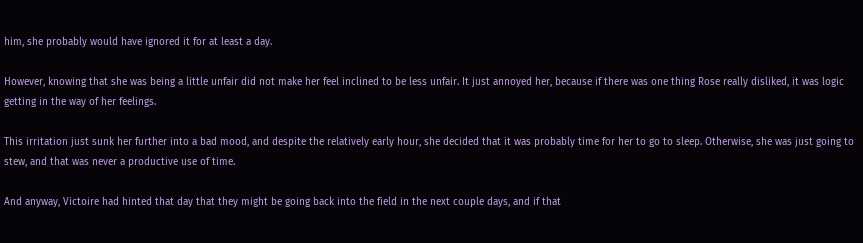him, she probably would have ignored it for at least a day.

However, knowing that she was being a little unfair did not make her feel inclined to be less unfair. It just annoyed her, because if there was one thing Rose really disliked, it was logic getting in the way of her feelings.

This irritation just sunk her further into a bad mood, and despite the relatively early hour, she decided that it was probably time for her to go to sleep. Otherwise, she was just going to stew, and that was never a productive use of time.

And anyway, Victoire had hinted that day that they might be going back into the field in the next couple days, and if that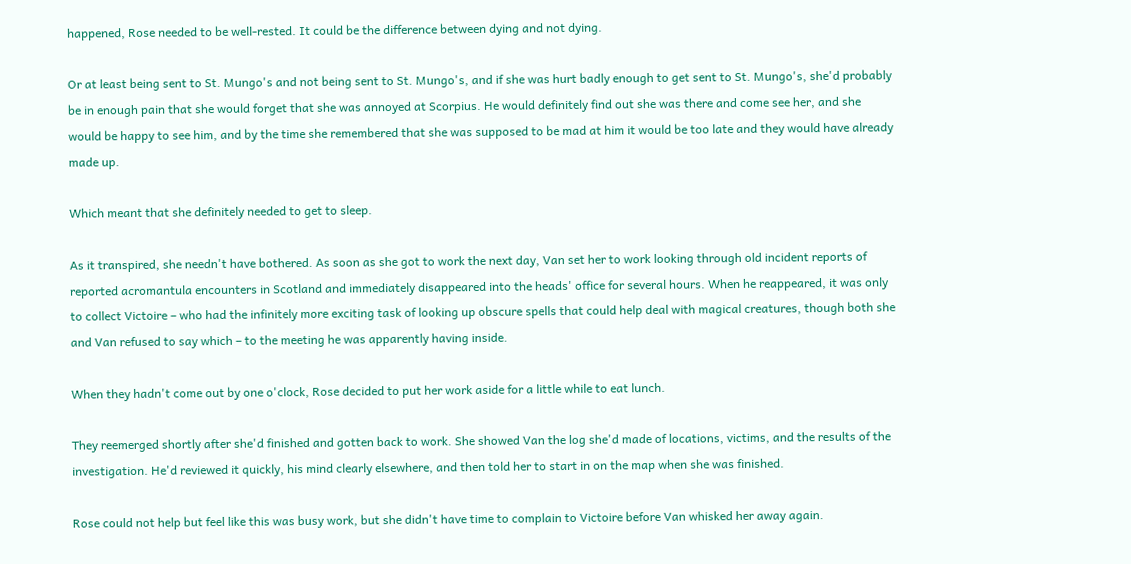happened, Rose needed to be well-rested. It could be the difference between dying and not dying.

Or at least being sent to St. Mungo's and not being sent to St. Mungo's, and if she was hurt badly enough to get sent to St. Mungo's, she'd probably be in enough pain that she would forget that she was annoyed at Scorpius. He would definitely find out she was there and come see her, and she would be happy to see him, and by the time she remembered that she was supposed to be mad at him it would be too late and they would have already made up.

Which meant that she definitely needed to get to sleep.

As it transpired, she needn't have bothered. As soon as she got to work the next day, Van set her to work looking through old incident reports of reported acromantula encounters in Scotland and immediately disappeared into the heads' office for several hours. When he reappeared, it was only to collect Victoire – who had the infinitely more exciting task of looking up obscure spells that could help deal with magical creatures, though both she and Van refused to say which – to the meeting he was apparently having inside.

When they hadn't come out by one o'clock, Rose decided to put her work aside for a little while to eat lunch.

They reemerged shortly after she'd finished and gotten back to work. She showed Van the log she'd made of locations, victims, and the results of the investigation. He'd reviewed it quickly, his mind clearly elsewhere, and then told her to start in on the map when she was finished.

Rose could not help but feel like this was busy work, but she didn't have time to complain to Victoire before Van whisked her away again.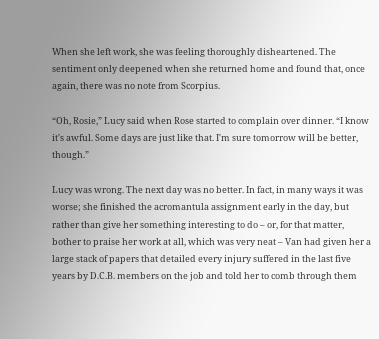When she left work, she was feeling thoroughly disheartened. The sentiment only deepened when she returned home and found that, once again, there was no note from Scorpius.

“Oh, Rosie,” Lucy said when Rose started to complain over dinner. “I know it's awful. Some days are just like that. I'm sure tomorrow will be better, though.”

Lucy was wrong. The next day was no better. In fact, in many ways it was worse; she finished the acromantula assignment early in the day, but rather than give her something interesting to do – or, for that matter, bother to praise her work at all, which was very neat – Van had given her a large stack of papers that detailed every injury suffered in the last five years by D.C.B. members on the job and told her to comb through them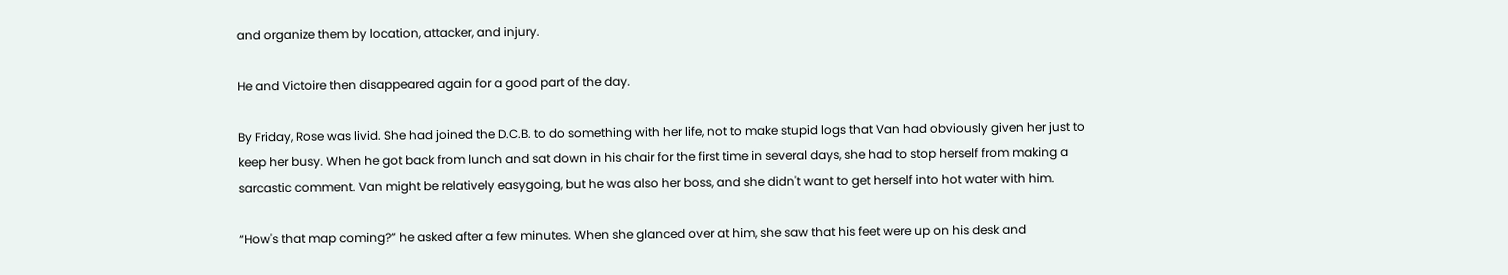and organize them by location, attacker, and injury.

He and Victoire then disappeared again for a good part of the day.

By Friday, Rose was livid. She had joined the D.C.B. to do something with her life, not to make stupid logs that Van had obviously given her just to keep her busy. When he got back from lunch and sat down in his chair for the first time in several days, she had to stop herself from making a sarcastic comment. Van might be relatively easygoing, but he was also her boss, and she didn't want to get herself into hot water with him.

“How's that map coming?” he asked after a few minutes. When she glanced over at him, she saw that his feet were up on his desk and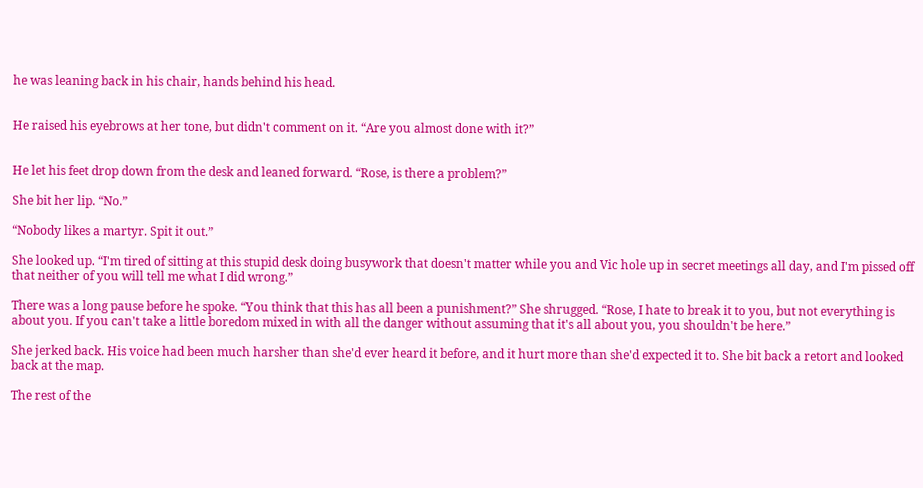he was leaning back in his chair, hands behind his head.


He raised his eyebrows at her tone, but didn't comment on it. “Are you almost done with it?”


He let his feet drop down from the desk and leaned forward. “Rose, is there a problem?”

She bit her lip. “No.”

“Nobody likes a martyr. Spit it out.”

She looked up. “I'm tired of sitting at this stupid desk doing busywork that doesn't matter while you and Vic hole up in secret meetings all day, and I'm pissed off that neither of you will tell me what I did wrong.”

There was a long pause before he spoke. “You think that this has all been a punishment?” She shrugged. “Rose, I hate to break it to you, but not everything is about you. If you can't take a little boredom mixed in with all the danger without assuming that it's all about you, you shouldn't be here.”

She jerked back. His voice had been much harsher than she'd ever heard it before, and it hurt more than she'd expected it to. She bit back a retort and looked back at the map.

The rest of the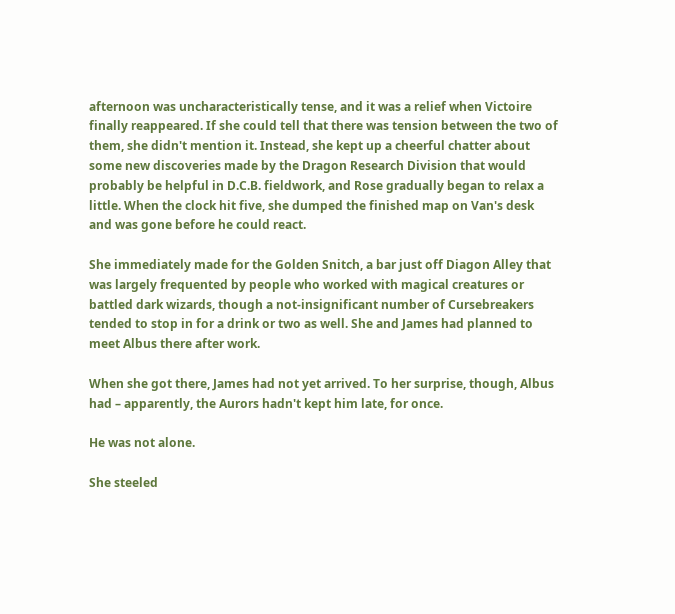afternoon was uncharacteristically tense, and it was a relief when Victoire finally reappeared. If she could tell that there was tension between the two of them, she didn't mention it. Instead, she kept up a cheerful chatter about some new discoveries made by the Dragon Research Division that would probably be helpful in D.C.B. fieldwork, and Rose gradually began to relax a little. When the clock hit five, she dumped the finished map on Van's desk and was gone before he could react.

She immediately made for the Golden Snitch, a bar just off Diagon Alley that was largely frequented by people who worked with magical creatures or battled dark wizards, though a not-insignificant number of Cursebreakers tended to stop in for a drink or two as well. She and James had planned to meet Albus there after work.

When she got there, James had not yet arrived. To her surprise, though, Albus had – apparently, the Aurors hadn't kept him late, for once.

He was not alone.

She steeled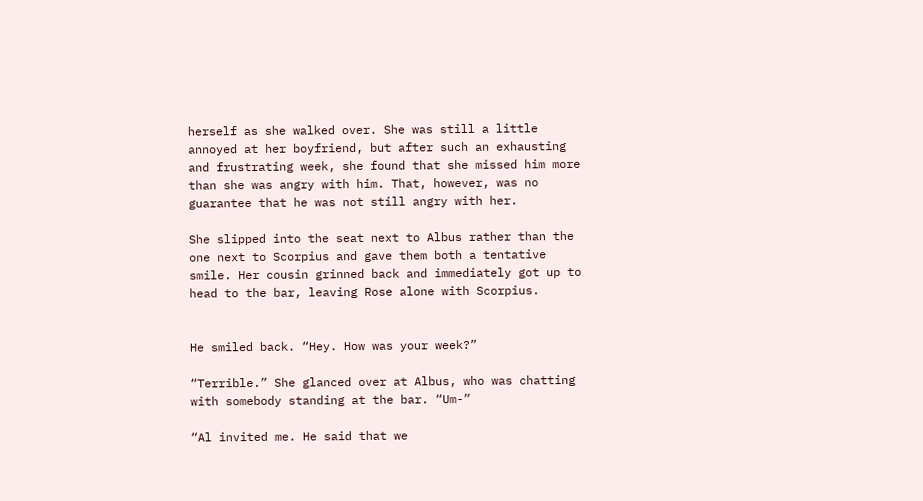herself as she walked over. She was still a little annoyed at her boyfriend, but after such an exhausting and frustrating week, she found that she missed him more than she was angry with him. That, however, was no guarantee that he was not still angry with her.

She slipped into the seat next to Albus rather than the one next to Scorpius and gave them both a tentative smile. Her cousin grinned back and immediately got up to head to the bar, leaving Rose alone with Scorpius.


He smiled back. “Hey. How was your week?”

“Terrible.” She glanced over at Albus, who was chatting with somebody standing at the bar. “Um-”

“Al invited me. He said that we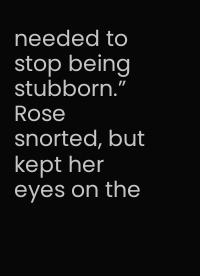needed to stop being stubborn.” Rose snorted, but kept her eyes on the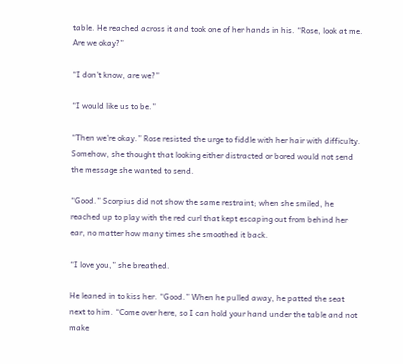table. He reached across it and took one of her hands in his. “Rose, look at me. Are we okay?”

“I don't know, are we?”

“I would like us to be.”

“Then we're okay.” Rose resisted the urge to fiddle with her hair with difficulty. Somehow, she thought that looking either distracted or bored would not send the message she wanted to send.

“Good.” Scorpius did not show the same restraint; when she smiled, he reached up to play with the red curl that kept escaping out from behind her ear, no matter how many times she smoothed it back.

“I love you,” she breathed.

He leaned in to kiss her. “Good.” When he pulled away, he patted the seat next to him. “Come over here, so I can hold your hand under the table and not make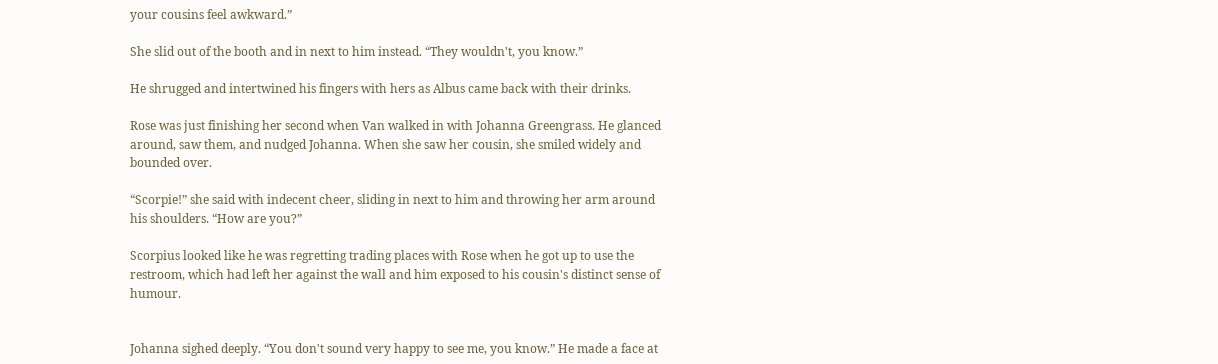your cousins feel awkward.”

She slid out of the booth and in next to him instead. “They wouldn't, you know.”

He shrugged and intertwined his fingers with hers as Albus came back with their drinks.

Rose was just finishing her second when Van walked in with Johanna Greengrass. He glanced around, saw them, and nudged Johanna. When she saw her cousin, she smiled widely and bounded over.

“Scorpie!” she said with indecent cheer, sliding in next to him and throwing her arm around his shoulders. “How are you?”

Scorpius looked like he was regretting trading places with Rose when he got up to use the restroom, which had left her against the wall and him exposed to his cousin's distinct sense of humour.


Johanna sighed deeply. “You don't sound very happy to see me, you know.” He made a face at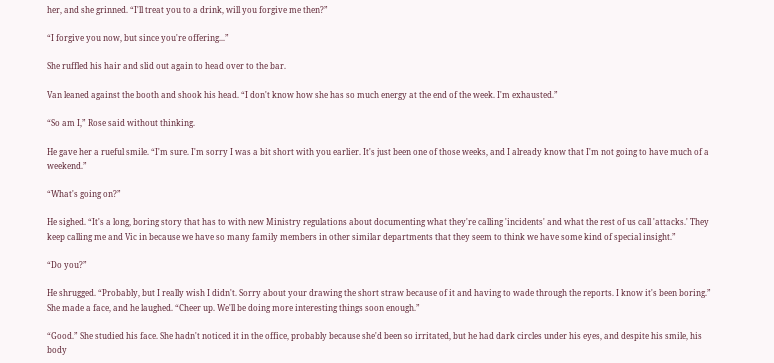her, and she grinned. “I'll treat you to a drink, will you forgive me then?”

“I forgive you now, but since you're offering...”

She ruffled his hair and slid out again to head over to the bar.

Van leaned against the booth and shook his head. “I don't know how she has so much energy at the end of the week. I'm exhausted.”

“So am I,” Rose said without thinking.

He gave her a rueful smile. “I'm sure. I'm sorry I was a bit short with you earlier. It's just been one of those weeks, and I already know that I'm not going to have much of a weekend.”

“What's going on?”

He sighed. “It's a long, boring story that has to with new Ministry regulations about documenting what they're calling 'incidents' and what the rest of us call 'attacks.' They keep calling me and Vic in because we have so many family members in other similar departments that they seem to think we have some kind of special insight.”

“Do you?”

He shrugged. “Probably, but I really wish I didn't. Sorry about your drawing the short straw because of it and having to wade through the reports. I know it's been boring.” She made a face, and he laughed. “Cheer up. We'll be doing more interesting things soon enough.”

“Good.” She studied his face. She hadn't noticed it in the office, probably because she'd been so irritated, but he had dark circles under his eyes, and despite his smile, his body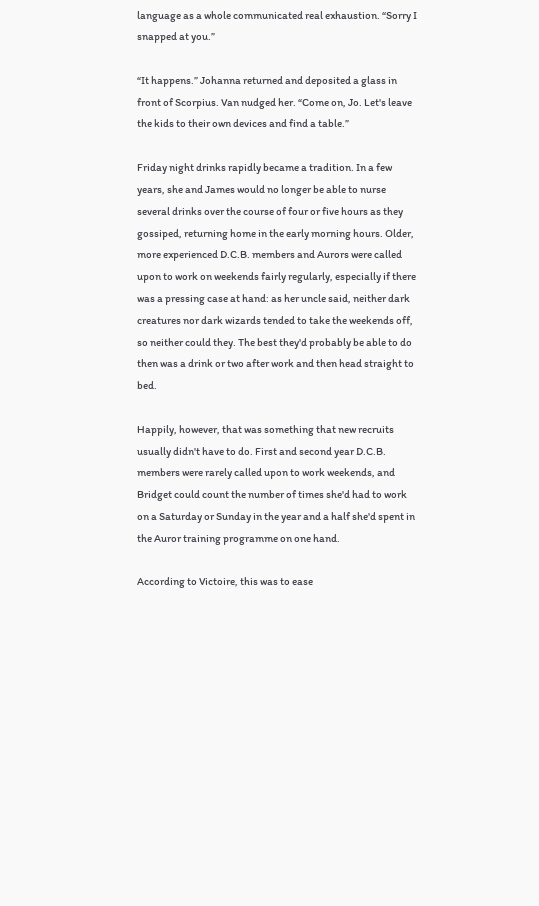language as a whole communicated real exhaustion. “Sorry I snapped at you.”

“It happens.” Johanna returned and deposited a glass in front of Scorpius. Van nudged her. “Come on, Jo. Let's leave the kids to their own devices and find a table.”

Friday night drinks rapidly became a tradition. In a few years, she and James would no longer be able to nurse several drinks over the course of four or five hours as they gossiped, returning home in the early morning hours. Older, more experienced D.C.B. members and Aurors were called upon to work on weekends fairly regularly, especially if there was a pressing case at hand: as her uncle said, neither dark creatures nor dark wizards tended to take the weekends off, so neither could they. The best they'd probably be able to do then was a drink or two after work and then head straight to bed.

Happily, however, that was something that new recruits usually didn't have to do. First and second year D.C.B. members were rarely called upon to work weekends, and Bridget could count the number of times she'd had to work on a Saturday or Sunday in the year and a half she'd spent in the Auror training programme on one hand.

According to Victoire, this was to ease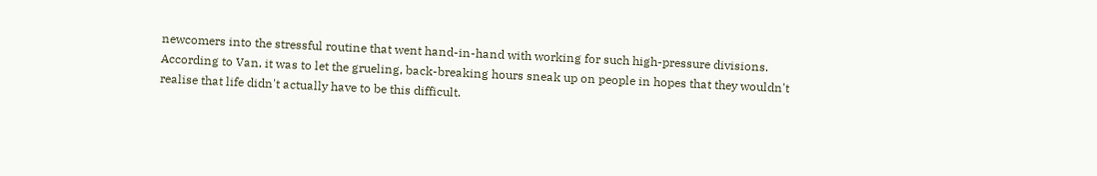newcomers into the stressful routine that went hand-in-hand with working for such high-pressure divisions. According to Van, it was to let the grueling, back-breaking hours sneak up on people in hopes that they wouldn't realise that life didn't actually have to be this difficult.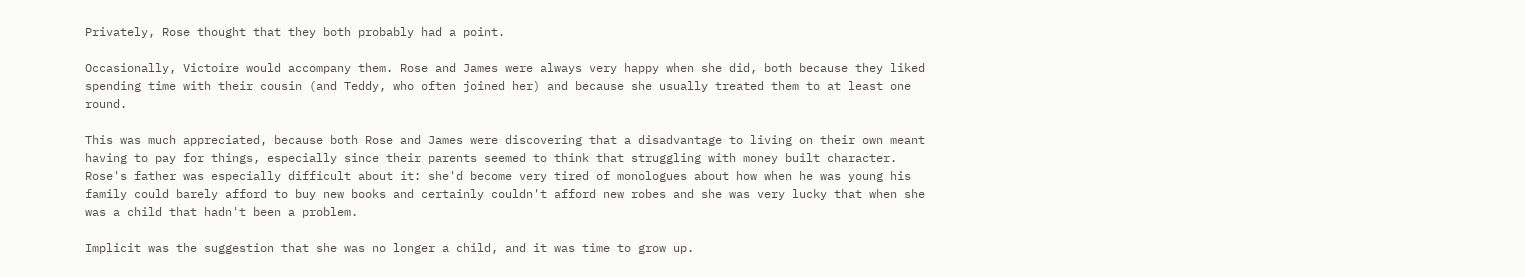Privately, Rose thought that they both probably had a point.

Occasionally, Victoire would accompany them. Rose and James were always very happy when she did, both because they liked spending time with their cousin (and Teddy, who often joined her) and because she usually treated them to at least one round.

This was much appreciated, because both Rose and James were discovering that a disadvantage to living on their own meant having to pay for things, especially since their parents seemed to think that struggling with money built character. Rose's father was especially difficult about it: she'd become very tired of monologues about how when he was young his family could barely afford to buy new books and certainly couldn't afford new robes and she was very lucky that when she was a child that hadn't been a problem.

Implicit was the suggestion that she was no longer a child, and it was time to grow up.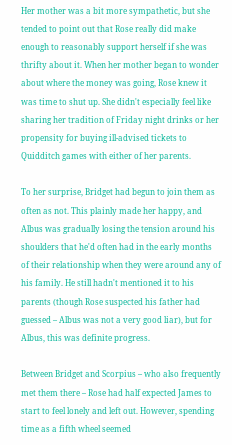Her mother was a bit more sympathetic, but she tended to point out that Rose really did make enough to reasonably support herself if she was thrifty about it. When her mother began to wonder about where the money was going, Rose knew it was time to shut up. She didn't especially feel like sharing her tradition of Friday night drinks or her propensity for buying ill-advised tickets to Quidditch games with either of her parents.

To her surprise, Bridget had begun to join them as often as not. This plainly made her happy, and Albus was gradually losing the tension around his shoulders that he'd often had in the early months of their relationship when they were around any of his family. He still hadn't mentioned it to his parents (though Rose suspected his father had guessed – Albus was not a very good liar), but for Albus, this was definite progress.

Between Bridget and Scorpius – who also frequently met them there – Rose had half expected James to start to feel lonely and left out. However, spending time as a fifth wheel seemed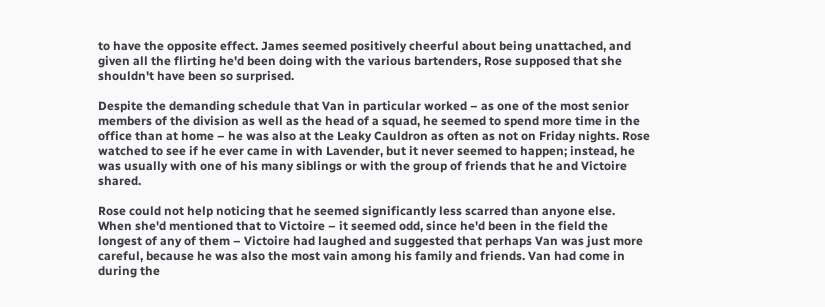to have the opposite effect. James seemed positively cheerful about being unattached, and given all the flirting he'd been doing with the various bartenders, Rose supposed that she shouldn't have been so surprised.

Despite the demanding schedule that Van in particular worked – as one of the most senior members of the division as well as the head of a squad, he seemed to spend more time in the office than at home – he was also at the Leaky Cauldron as often as not on Friday nights. Rose watched to see if he ever came in with Lavender, but it never seemed to happen; instead, he was usually with one of his many siblings or with the group of friends that he and Victoire shared.

Rose could not help noticing that he seemed significantly less scarred than anyone else. When she'd mentioned that to Victoire – it seemed odd, since he'd been in the field the longest of any of them – Victoire had laughed and suggested that perhaps Van was just more careful, because he was also the most vain among his family and friends. Van had come in during the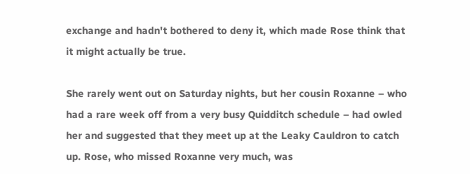exchange and hadn't bothered to deny it, which made Rose think that it might actually be true.

She rarely went out on Saturday nights, but her cousin Roxanne – who had a rare week off from a very busy Quidditch schedule – had owled her and suggested that they meet up at the Leaky Cauldron to catch up. Rose, who missed Roxanne very much, was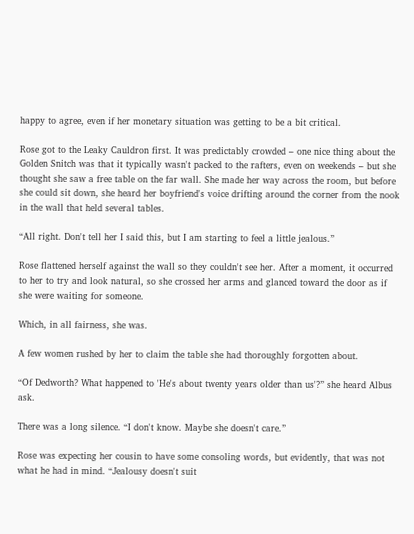happy to agree, even if her monetary situation was getting to be a bit critical.

Rose got to the Leaky Cauldron first. It was predictably crowded – one nice thing about the Golden Snitch was that it typically wasn't packed to the rafters, even on weekends – but she thought she saw a free table on the far wall. She made her way across the room, but before she could sit down, she heard her boyfriend's voice drifting around the corner from the nook in the wall that held several tables.

“All right. Don't tell her I said this, but I am starting to feel a little jealous.”

Rose flattened herself against the wall so they couldn't see her. After a moment, it occurred to her to try and look natural, so she crossed her arms and glanced toward the door as if she were waiting for someone.

Which, in all fairness, she was.

A few women rushed by her to claim the table she had thoroughly forgotten about.

“Of Dedworth? What happened to 'He's about twenty years older than us'?” she heard Albus ask.

There was a long silence. “I don't know. Maybe she doesn't care.”

Rose was expecting her cousin to have some consoling words, but evidently, that was not what he had in mind. “Jealousy doesn't suit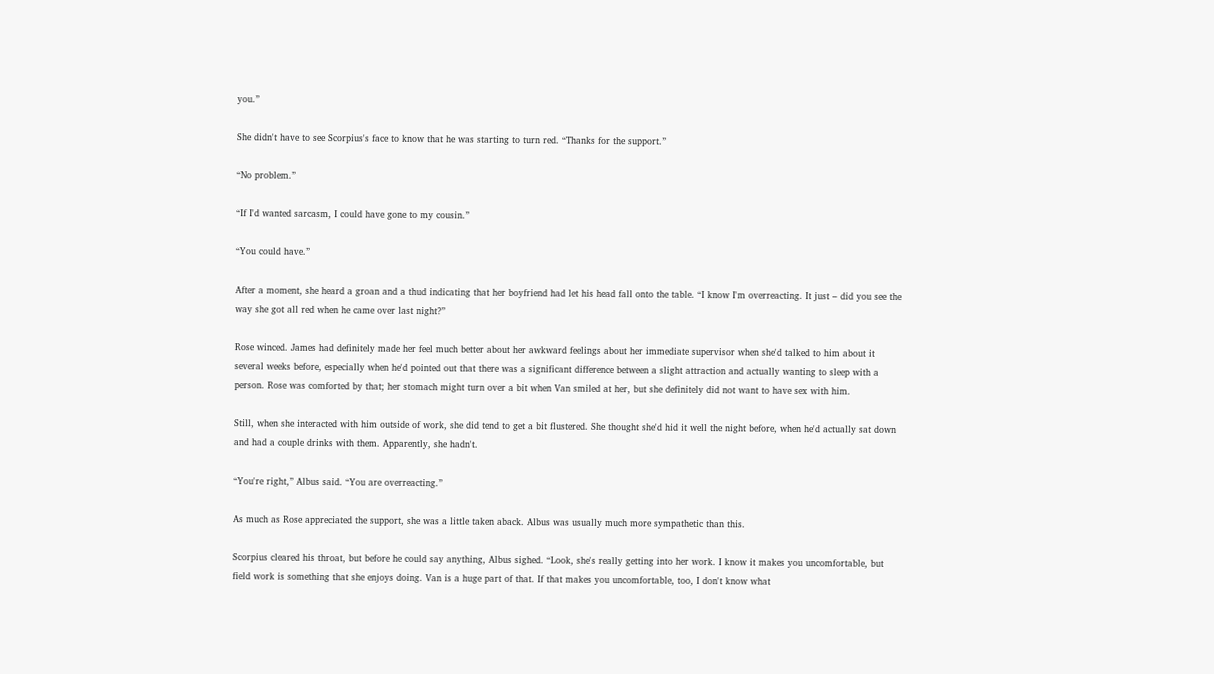you.”

She didn't have to see Scorpius's face to know that he was starting to turn red. “Thanks for the support.”

“No problem.”

“If I'd wanted sarcasm, I could have gone to my cousin.”

“You could have.”

After a moment, she heard a groan and a thud indicating that her boyfriend had let his head fall onto the table. “I know I'm overreacting. It just – did you see the way she got all red when he came over last night?”

Rose winced. James had definitely made her feel much better about her awkward feelings about her immediate supervisor when she'd talked to him about it several weeks before, especially when he'd pointed out that there was a significant difference between a slight attraction and actually wanting to sleep with a person. Rose was comforted by that; her stomach might turn over a bit when Van smiled at her, but she definitely did not want to have sex with him.

Still, when she interacted with him outside of work, she did tend to get a bit flustered. She thought she'd hid it well the night before, when he'd actually sat down and had a couple drinks with them. Apparently, she hadn't.

“You're right,” Albus said. “You are overreacting.”

As much as Rose appreciated the support, she was a little taken aback. Albus was usually much more sympathetic than this.

Scorpius cleared his throat, but before he could say anything, Albus sighed. “Look, she's really getting into her work. I know it makes you uncomfortable, but field work is something that she enjoys doing. Van is a huge part of that. If that makes you uncomfortable, too, I don't know what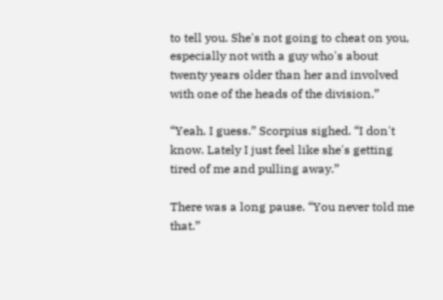to tell you. She's not going to cheat on you, especially not with a guy who's about twenty years older than her and involved with one of the heads of the division.”

“Yeah. I guess.” Scorpius sighed. “I don't know. Lately I just feel like she's getting tired of me and pulling away.”

There was a long pause. “You never told me that.”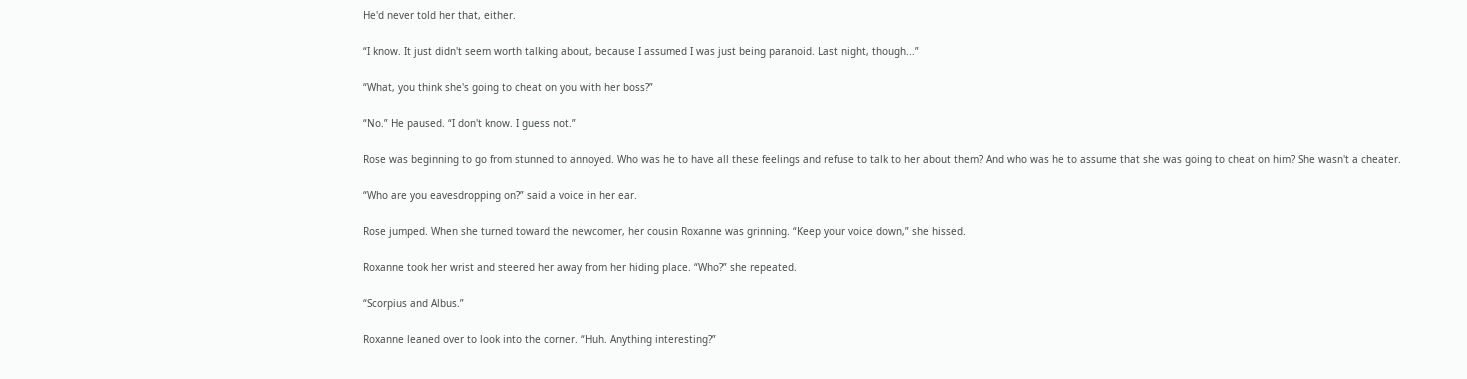He'd never told her that, either.

“I know. It just didn't seem worth talking about, because I assumed I was just being paranoid. Last night, though...”

“What, you think she's going to cheat on you with her boss?”

“No.” He paused. “I don't know. I guess not.”

Rose was beginning to go from stunned to annoyed. Who was he to have all these feelings and refuse to talk to her about them? And who was he to assume that she was going to cheat on him? She wasn't a cheater.

“Who are you eavesdropping on?” said a voice in her ear.

Rose jumped. When she turned toward the newcomer, her cousin Roxanne was grinning. “Keep your voice down,” she hissed.

Roxanne took her wrist and steered her away from her hiding place. “Who?” she repeated.

“Scorpius and Albus.”

Roxanne leaned over to look into the corner. “Huh. Anything interesting?”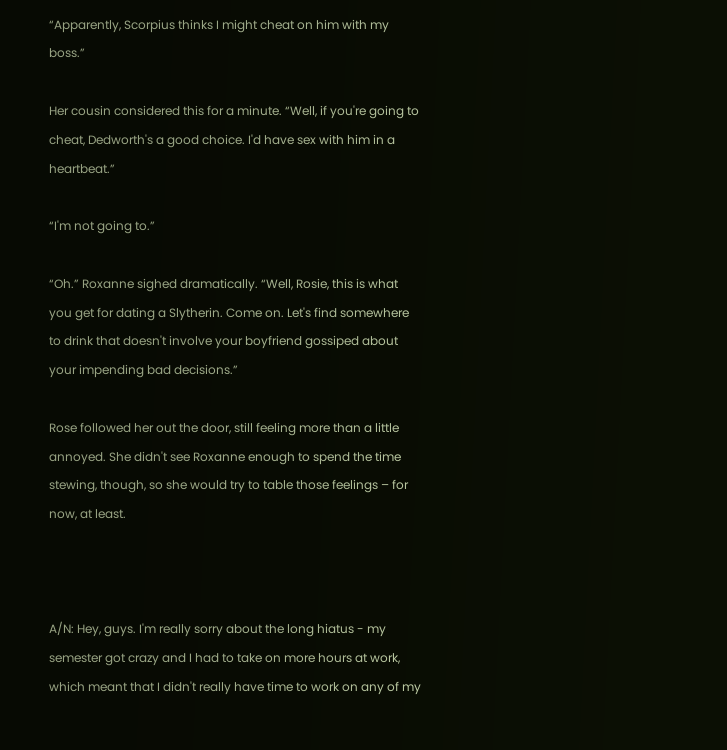“Apparently, Scorpius thinks I might cheat on him with my boss.”

Her cousin considered this for a minute. “Well, if you're going to cheat, Dedworth's a good choice. I'd have sex with him in a heartbeat.”

“I'm not going to.”

“Oh.” Roxanne sighed dramatically. “Well, Rosie, this is what you get for dating a Slytherin. Come on. Let's find somewhere to drink that doesn't involve your boyfriend gossiped about your impending bad decisions.”

Rose followed her out the door, still feeling more than a little annoyed. She didn't see Roxanne enough to spend the time stewing, though, so she would try to table those feelings – for now, at least.



A/N: Hey, guys. I'm really sorry about the long hiatus - my semester got crazy and I had to take on more hours at work, which meant that I didn't really have time to work on any of my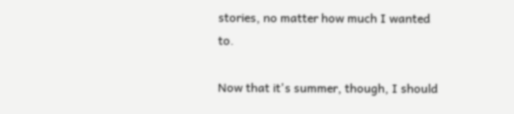stories, no matter how much I wanted to.

Now that it's summer, though, I should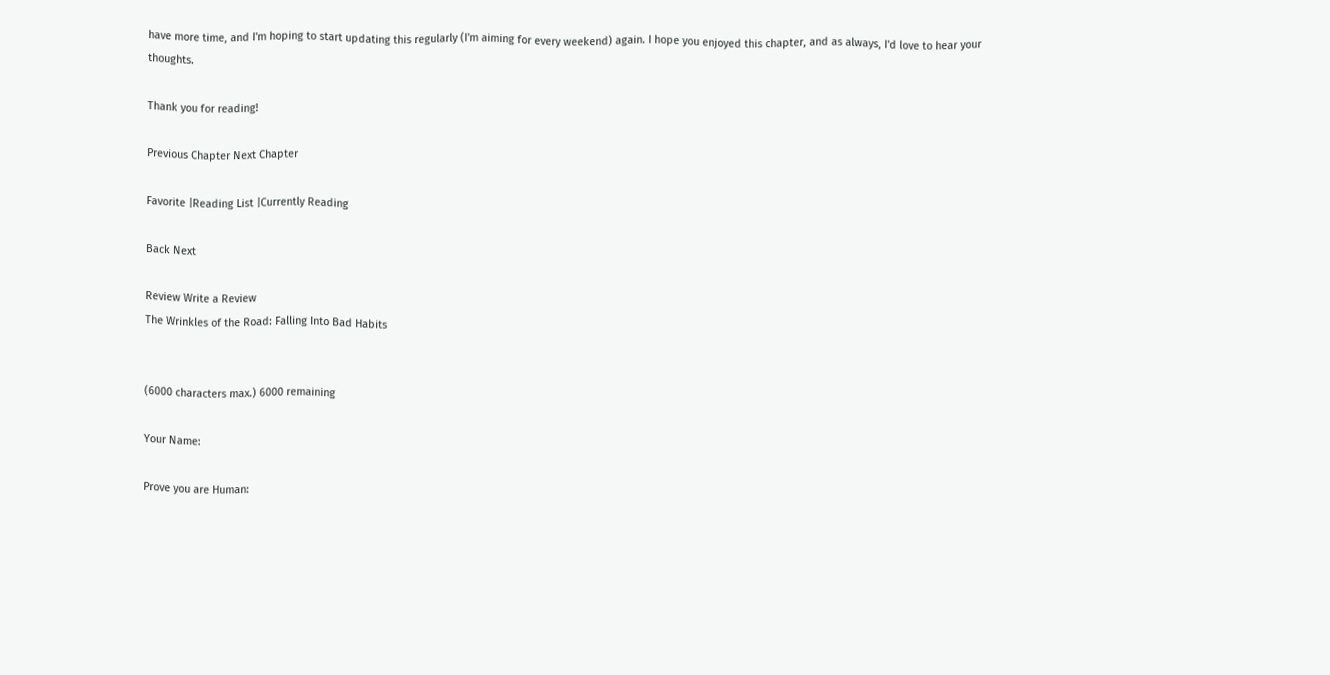have more time, and I'm hoping to start updating this regularly (I'm aiming for every weekend) again. I hope you enjoyed this chapter, and as always, I'd love to hear your thoughts.

Thank you for reading!

Previous Chapter Next Chapter

Favorite |Reading List |Currently Reading

Back Next

Review Write a Review
The Wrinkles of the Road: Falling Into Bad Habits


(6000 characters max.) 6000 remaining

Your Name:

Prove you are Human: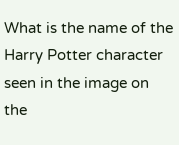What is the name of the Harry Potter character seen in the image on the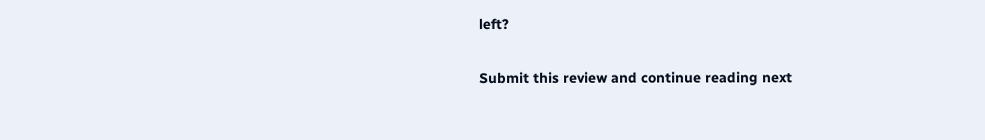left?

Submit this review and continue reading next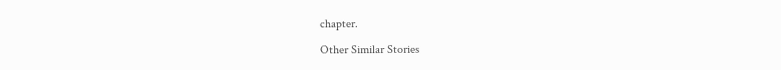chapter.

Other Similar Stories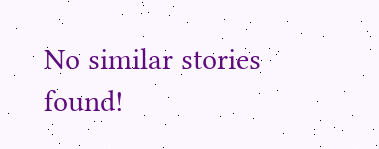No similar stories found!